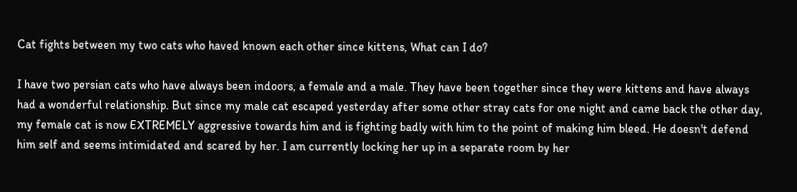Cat fights between my two cats who haved known each other since kittens, What can I do?

I have two persian cats who have always been indoors, a female and a male. They have been together since they were kittens and have always had a wonderful relationship. But since my male cat escaped yesterday after some other stray cats for one night and came back the other day, my female cat is now EXTREMELY aggressive towards him and is fighting badly with him to the point of making him bleed. He doesn't defend him self and seems intimidated and scared by her. I am currently locking her up in a separate room by her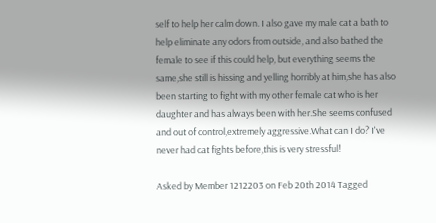self to help her calm down. I also gave my male cat a bath to help eliminate any odors from outside, and also bathed the female to see if this could help, but everything seems the same,she still is hissing and yelling horribly at him,she has also been starting to fight with my other female cat who is her daughter and has always been with her.She seems confused and out of control,extremely aggressive.What can I do? I've never had cat fights before,this is very stressful!

Asked by Member 1212203 on Feb 20th 2014 Tagged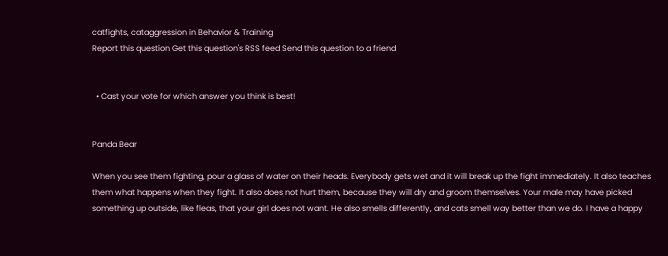catfights, cataggression in Behavior & Training
Report this question Get this question's RSS feed Send this question to a friend


  • Cast your vote for which answer you think is best!


Panda Bear

When you see them fighting, pour a glass of water on their heads. Everybody gets wet and it will break up the fight immediately. It also teaches them what happens when they fight. It also does not hurt them, because they will dry and groom themselves. Your male may have picked something up outside, like fleas, that your girl does not want. He also smells differently, and cats smell way better than we do. I have a happy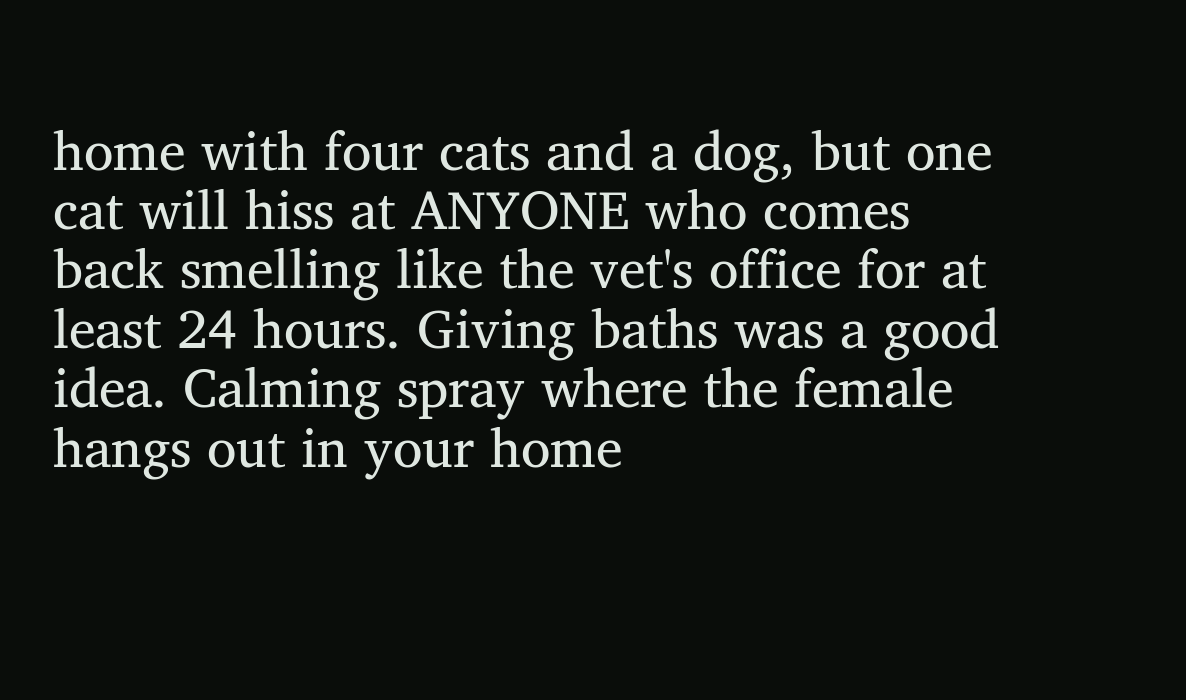home with four cats and a dog, but one cat will hiss at ANYONE who comes back smelling like the vet's office for at least 24 hours. Giving baths was a good idea. Calming spray where the female hangs out in your home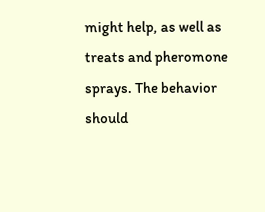might help, as well as treats and pheromone sprays. The behavior should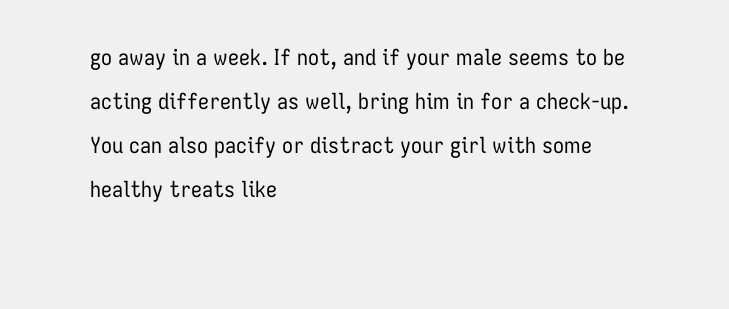go away in a week. If not, and if your male seems to be acting differently as well, bring him in for a check-up. You can also pacify or distract your girl with some healthy treats like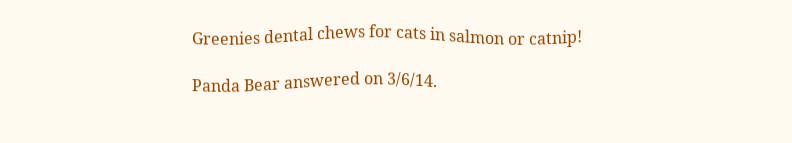Greenies dental chews for cats in salmon or catnip!

Panda Bear answered on 3/6/14.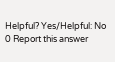Helpful? Yes/Helpful: No 0 Report this answer